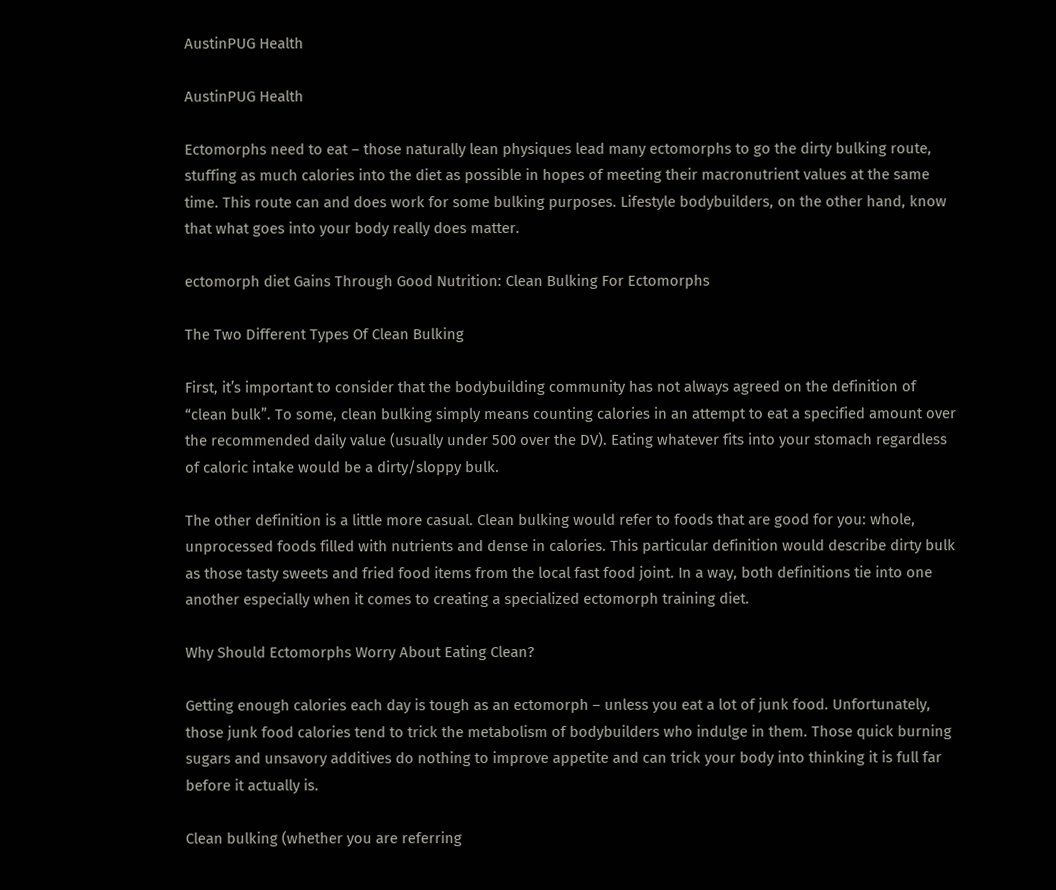AustinPUG Health

AustinPUG Health

Ectomorphs need to eat – those naturally lean physiques lead many ectomorphs to go the dirty bulking route, stuffing as much calories into the diet as possible in hopes of meeting their macronutrient values at the same time. This route can and does work for some bulking purposes. Lifestyle bodybuilders, on the other hand, know that what goes into your body really does matter.

ectomorph diet Gains Through Good Nutrition: Clean Bulking For Ectomorphs

The Two Different Types Of Clean Bulking

First, it’s important to consider that the bodybuilding community has not always agreed on the definition of “clean bulk”. To some, clean bulking simply means counting calories in an attempt to eat a specified amount over the recommended daily value (usually under 500 over the DV). Eating whatever fits into your stomach regardless of caloric intake would be a dirty/sloppy bulk.

The other definition is a little more casual. Clean bulking would refer to foods that are good for you: whole, unprocessed foods filled with nutrients and dense in calories. This particular definition would describe dirty bulk as those tasty sweets and fried food items from the local fast food joint. In a way, both definitions tie into one another especially when it comes to creating a specialized ectomorph training diet.

Why Should Ectomorphs Worry About Eating Clean?

Getting enough calories each day is tough as an ectomorph – unless you eat a lot of junk food. Unfortunately, those junk food calories tend to trick the metabolism of bodybuilders who indulge in them. Those quick burning sugars and unsavory additives do nothing to improve appetite and can trick your body into thinking it is full far before it actually is.

Clean bulking (whether you are referring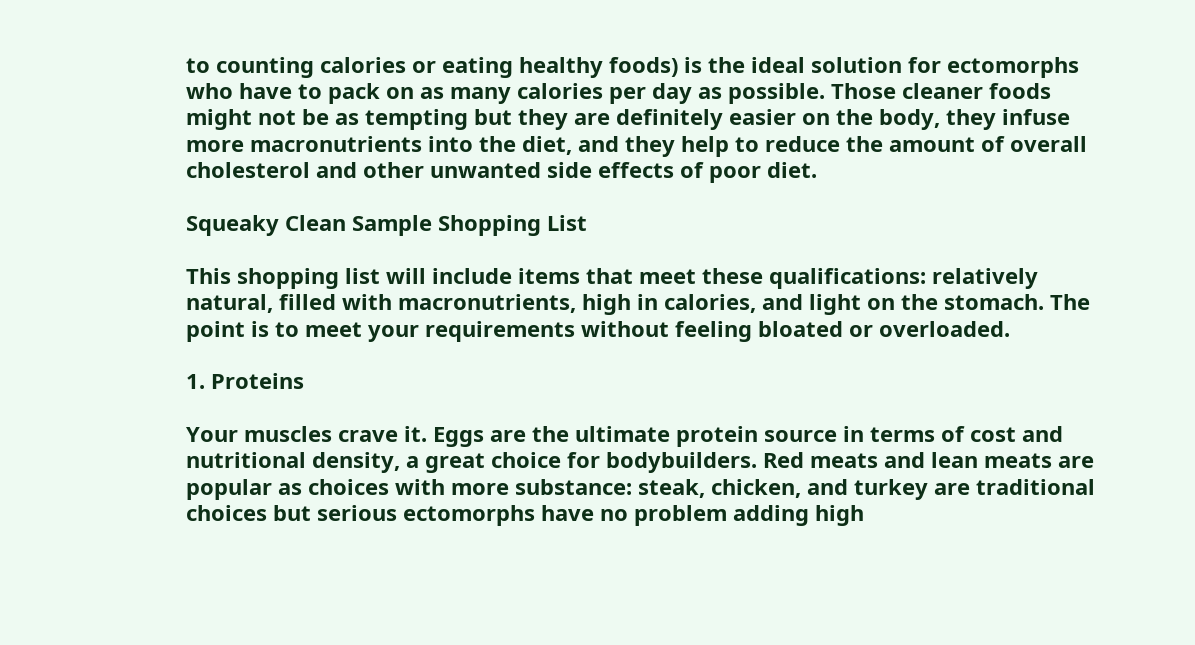to counting calories or eating healthy foods) is the ideal solution for ectomorphs who have to pack on as many calories per day as possible. Those cleaner foods might not be as tempting but they are definitely easier on the body, they infuse more macronutrients into the diet, and they help to reduce the amount of overall cholesterol and other unwanted side effects of poor diet.

Squeaky Clean Sample Shopping List

This shopping list will include items that meet these qualifications: relatively natural, filled with macronutrients, high in calories, and light on the stomach. The point is to meet your requirements without feeling bloated or overloaded.

1. Proteins

Your muscles crave it. Eggs are the ultimate protein source in terms of cost and nutritional density, a great choice for bodybuilders. Red meats and lean meats are popular as choices with more substance: steak, chicken, and turkey are traditional choices but serious ectomorphs have no problem adding high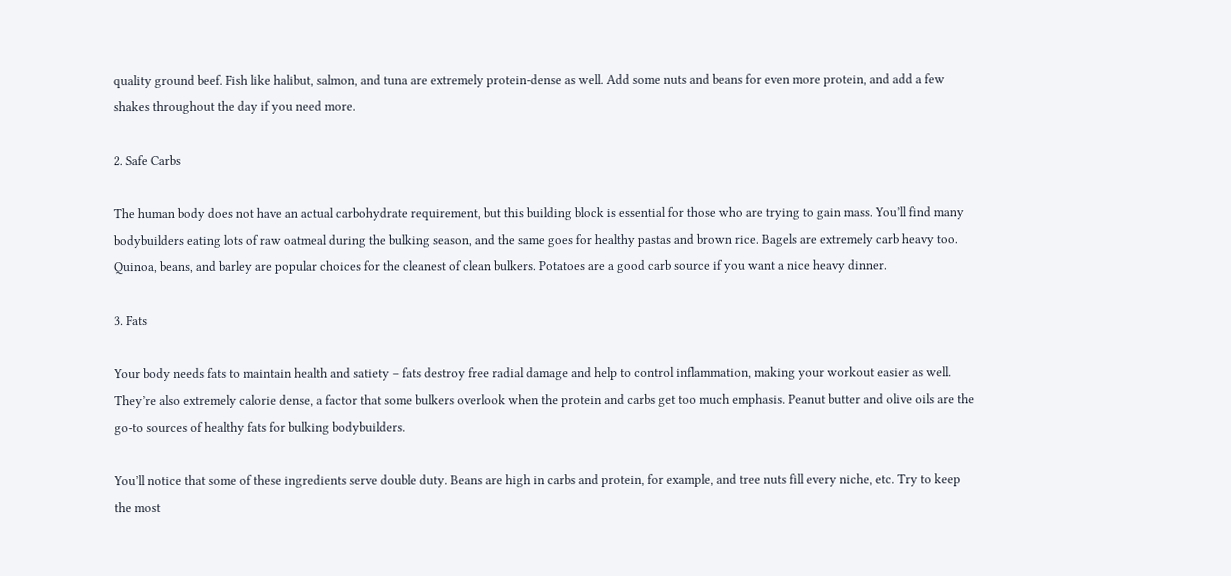quality ground beef. Fish like halibut, salmon, and tuna are extremely protein-dense as well. Add some nuts and beans for even more protein, and add a few shakes throughout the day if you need more.

2. Safe Carbs

The human body does not have an actual carbohydrate requirement, but this building block is essential for those who are trying to gain mass. You’ll find many bodybuilders eating lots of raw oatmeal during the bulking season, and the same goes for healthy pastas and brown rice. Bagels are extremely carb heavy too. Quinoa, beans, and barley are popular choices for the cleanest of clean bulkers. Potatoes are a good carb source if you want a nice heavy dinner.

3. Fats

Your body needs fats to maintain health and satiety – fats destroy free radial damage and help to control inflammation, making your workout easier as well. They’re also extremely calorie dense, a factor that some bulkers overlook when the protein and carbs get too much emphasis. Peanut butter and olive oils are the go-to sources of healthy fats for bulking bodybuilders.

You’ll notice that some of these ingredients serve double duty. Beans are high in carbs and protein, for example, and tree nuts fill every niche, etc. Try to keep the most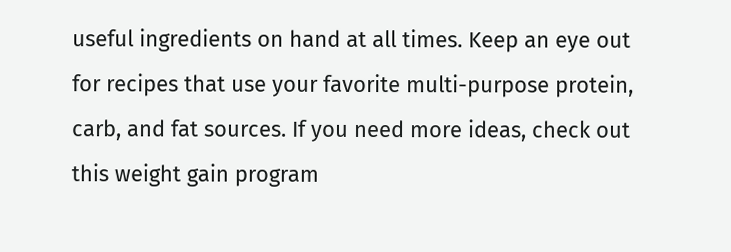useful ingredients on hand at all times. Keep an eye out for recipes that use your favorite multi-purpose protein, carb, and fat sources. If you need more ideas, check out this weight gain program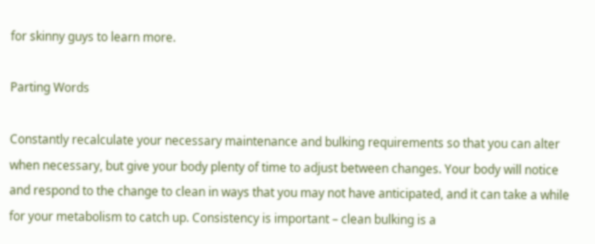for skinny guys to learn more.

Parting Words

Constantly recalculate your necessary maintenance and bulking requirements so that you can alter when necessary, but give your body plenty of time to adjust between changes. Your body will notice and respond to the change to clean in ways that you may not have anticipated, and it can take a while for your metabolism to catch up. Consistency is important – clean bulking is a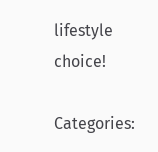lifestyle choice!

Categories: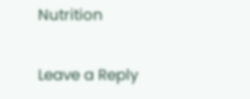Nutrition

Leave a Reply